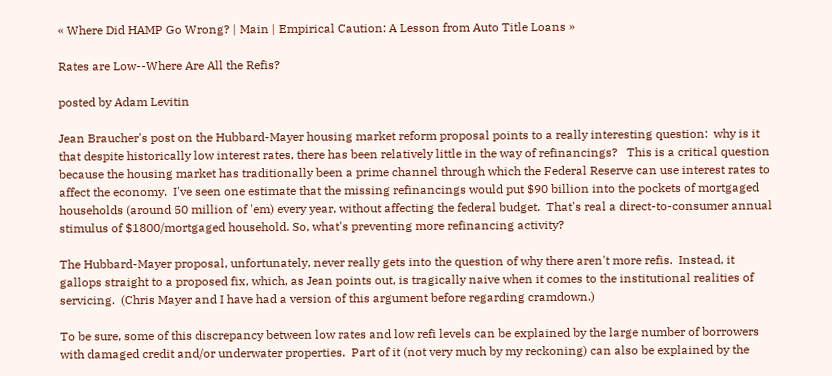« Where Did HAMP Go Wrong? | Main | Empirical Caution: A Lesson from Auto Title Loans »

Rates are Low--Where Are All the Refis?

posted by Adam Levitin

Jean Braucher's post on the Hubbard-Mayer housing market reform proposal points to a really interesting question:  why is it that despite historically low interest rates, there has been relatively little in the way of refinancings?   This is a critical question because the housing market has traditionally been a prime channel through which the Federal Reserve can use interest rates to affect the economy.  I've seen one estimate that the missing refinancings would put $90 billion into the pockets of mortgaged households (around 50 million of 'em) every year, without affecting the federal budget.  That's real a direct-to-consumer annual stimulus of $1800/mortgaged household. So, what's preventing more refinancing activity?

The Hubbard-Mayer proposal, unfortunately, never really gets into the question of why there aren't more refis.  Instead, it gallops straight to a proposed fix, which, as Jean points out, is tragically naive when it comes to the institutional realities of servicing.  (Chris Mayer and I have had a version of this argument before regarding cramdown.)

To be sure, some of this discrepancy between low rates and low refi levels can be explained by the large number of borrowers with damaged credit and/or underwater properties.  Part of it (not very much by my reckoning) can also be explained by the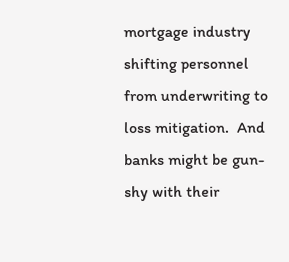mortgage industry shifting personnel from underwriting to loss mitigation.  And banks might be gun-shy with their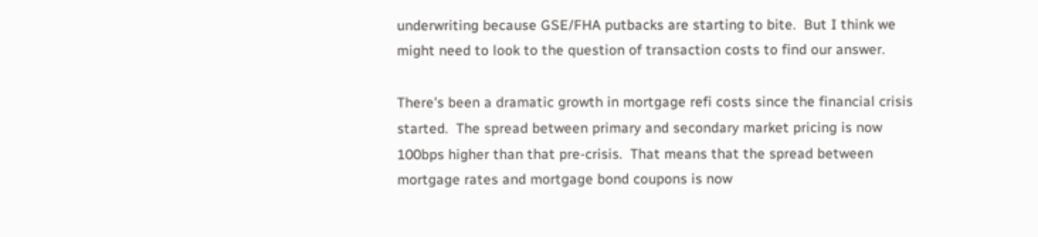underwriting because GSE/FHA putbacks are starting to bite.  But I think we might need to look to the question of transaction costs to find our answer.

There's been a dramatic growth in mortgage refi costs since the financial crisis started.  The spread between primary and secondary market pricing is now 100bps higher than that pre-crisis.  That means that the spread between mortgage rates and mortgage bond coupons is now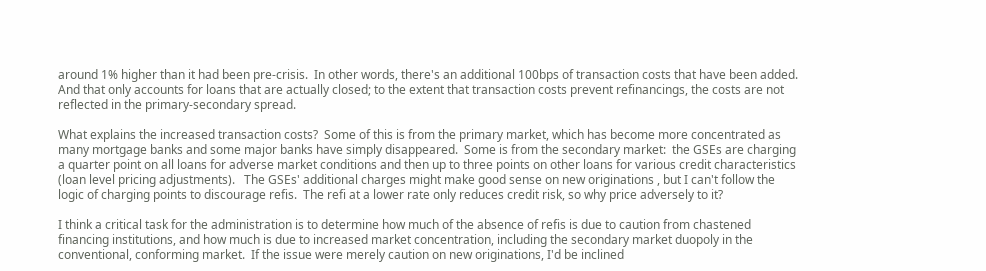around 1% higher than it had been pre-crisis.  In other words, there's an additional 100bps of transaction costs that have been added.  And that only accounts for loans that are actually closed; to the extent that transaction costs prevent refinancings, the costs are not reflected in the primary-secondary spread.

What explains the increased transaction costs?  Some of this is from the primary market, which has become more concentrated as many mortgage banks and some major banks have simply disappeared.  Some is from the secondary market:  the GSEs are charging a quarter point on all loans for adverse market conditions and then up to three points on other loans for various credit characteristics (loan level pricing adjustments).   The GSEs' additional charges might make good sense on new originations , but I can't follow the logic of charging points to discourage refis.  The refi at a lower rate only reduces credit risk, so why price adversely to it?

I think a critical task for the administration is to determine how much of the absence of refis is due to caution from chastened financing institutions, and how much is due to increased market concentration, including the secondary market duopoly in the conventional, conforming market.  If the issue were merely caution on new originations, I'd be inclined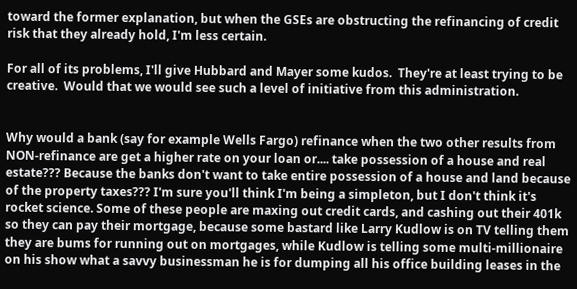toward the former explanation, but when the GSEs are obstructing the refinancing of credit risk that they already hold, I'm less certain.

For all of its problems, I'll give Hubbard and Mayer some kudos.  They're at least trying to be creative.  Would that we would see such a level of initiative from this administration.


Why would a bank (say for example Wells Fargo) refinance when the two other results from NON-refinance are get a higher rate on your loan or.... take possession of a house and real estate??? Because the banks don't want to take entire possession of a house and land because of the property taxes??? I'm sure you'll think I'm being a simpleton, but I don't think it's rocket science. Some of these people are maxing out credit cards, and cashing out their 401k so they can pay their mortgage, because some bastard like Larry Kudlow is on TV telling them they are bums for running out on mortgages, while Kudlow is telling some multi-millionaire on his show what a savvy businessman he is for dumping all his office building leases in the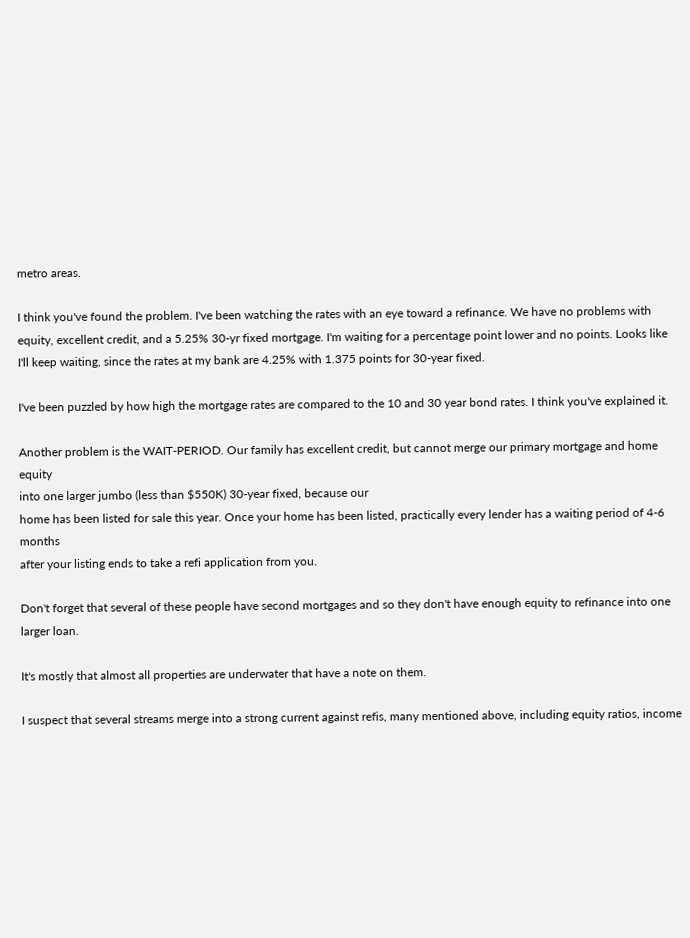metro areas.

I think you've found the problem. I've been watching the rates with an eye toward a refinance. We have no problems with equity, excellent credit, and a 5.25% 30-yr fixed mortgage. I'm waiting for a percentage point lower and no points. Looks like I'll keep waiting, since the rates at my bank are 4.25% with 1.375 points for 30-year fixed.

I've been puzzled by how high the mortgage rates are compared to the 10 and 30 year bond rates. I think you've explained it.

Another problem is the WAIT-PERIOD. Our family has excellent credit, but cannot merge our primary mortgage and home equity
into one larger jumbo (less than $550K) 30-year fixed, because our
home has been listed for sale this year. Once your home has been listed, practically every lender has a waiting period of 4-6 months
after your listing ends to take a refi application from you.

Don't forget that several of these people have second mortgages and so they don't have enough equity to refinance into one larger loan.

It's mostly that almost all properties are underwater that have a note on them.

I suspect that several streams merge into a strong current against refis, many mentioned above, including equity ratios, income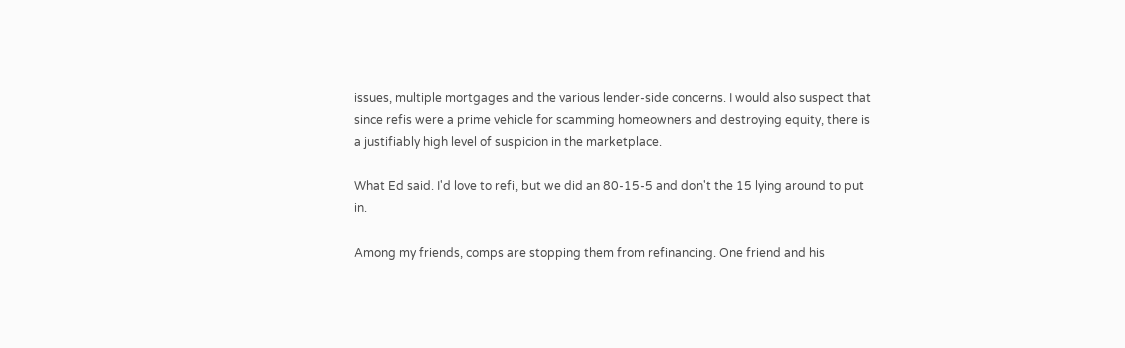issues, multiple mortgages and the various lender-side concerns. I would also suspect that since refis were a prime vehicle for scamming homeowners and destroying equity, there is a justifiably high level of suspicion in the marketplace.

What Ed said. I'd love to refi, but we did an 80-15-5 and don't the 15 lying around to put in.

Among my friends, comps are stopping them from refinancing. One friend and his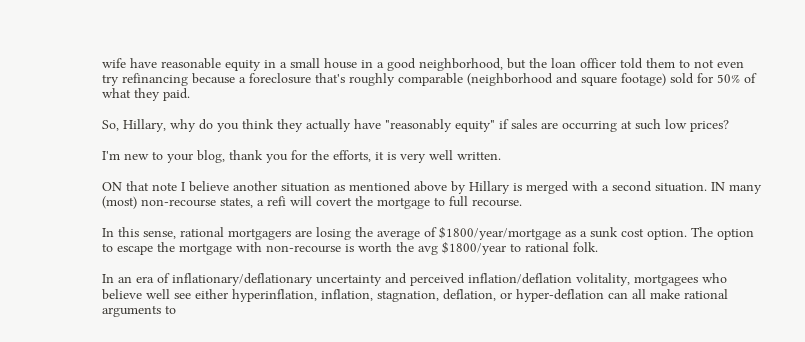wife have reasonable equity in a small house in a good neighborhood, but the loan officer told them to not even try refinancing because a foreclosure that's roughly comparable (neighborhood and square footage) sold for 50% of what they paid.

So, Hillary, why do you think they actually have "reasonably equity" if sales are occurring at such low prices?

I'm new to your blog, thank you for the efforts, it is very well written.

ON that note I believe another situation as mentioned above by Hillary is merged with a second situation. IN many (most) non-recourse states, a refi will covert the mortgage to full recourse.

In this sense, rational mortgagers are losing the average of $1800/year/mortgage as a sunk cost option. The option to escape the mortgage with non-recourse is worth the avg $1800/year to rational folk.

In an era of inflationary/deflationary uncertainty and perceived inflation/deflation volitality, mortgagees who believe well see either hyperinflation, inflation, stagnation, deflation, or hyper-deflation can all make rational arguments to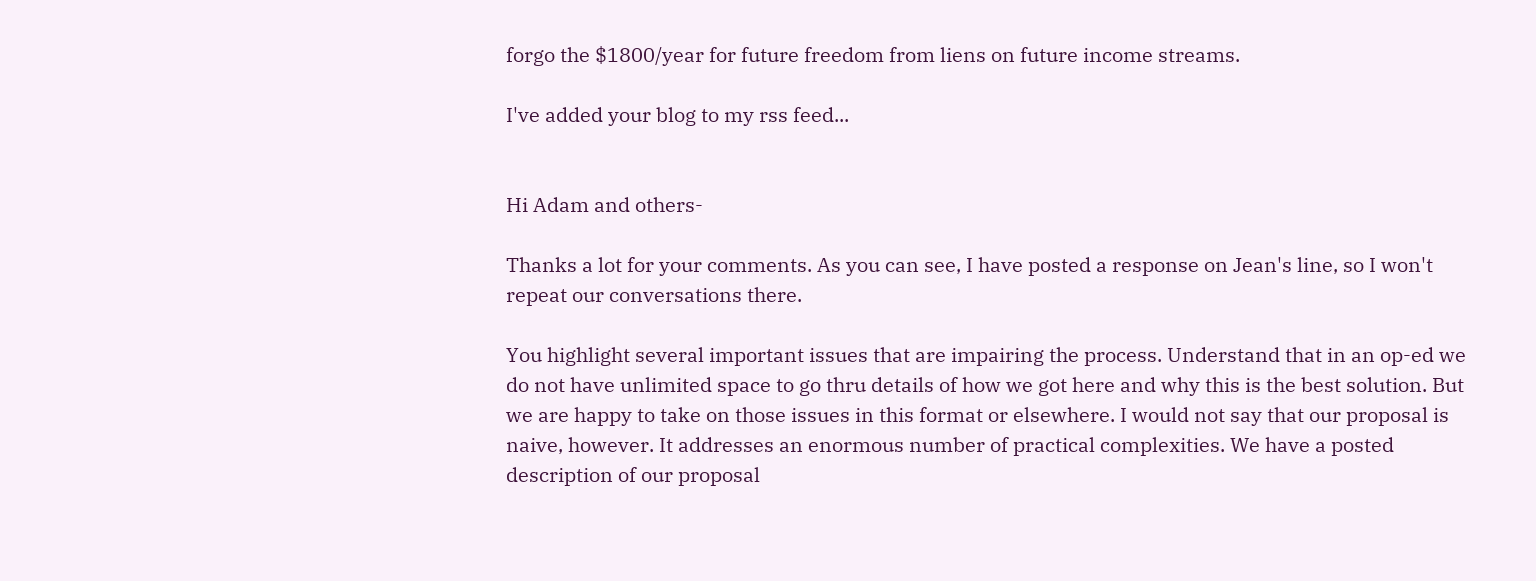forgo the $1800/year for future freedom from liens on future income streams.

I've added your blog to my rss feed...


Hi Adam and others-

Thanks a lot for your comments. As you can see, I have posted a response on Jean's line, so I won't repeat our conversations there.

You highlight several important issues that are impairing the process. Understand that in an op-ed we do not have unlimited space to go thru details of how we got here and why this is the best solution. But we are happy to take on those issues in this format or elsewhere. I would not say that our proposal is naive, however. It addresses an enormous number of practical complexities. We have a posted description of our proposal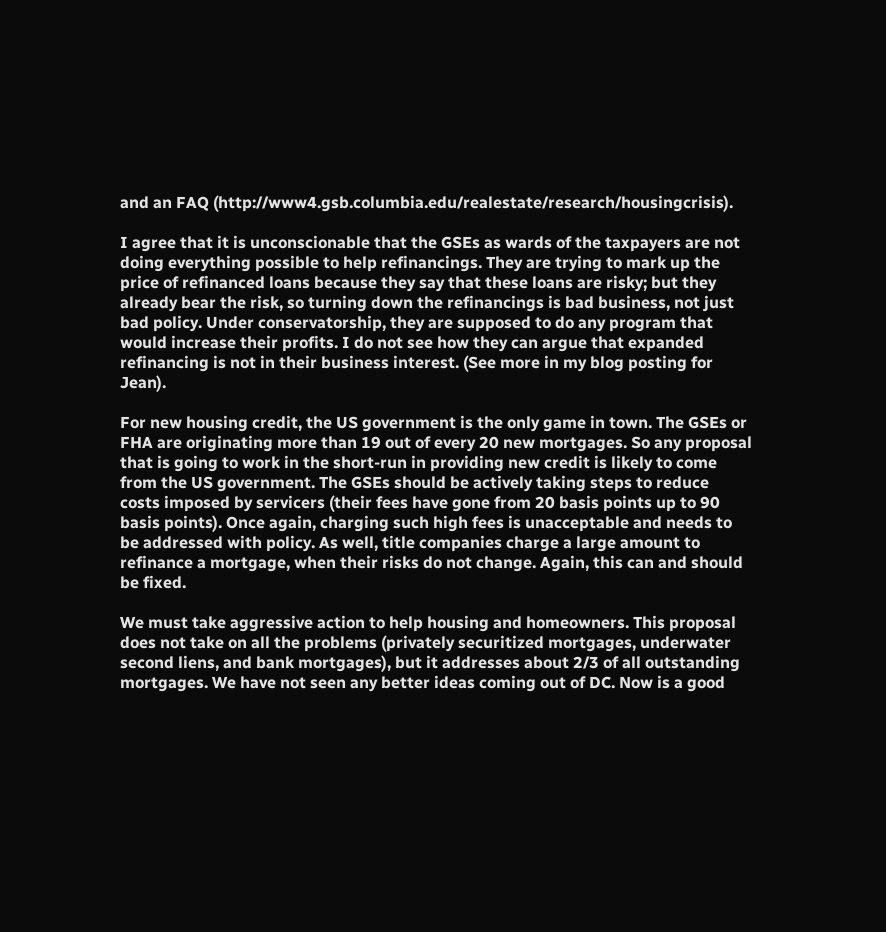and an FAQ (http://www4.gsb.columbia.edu/realestate/research/housingcrisis).

I agree that it is unconscionable that the GSEs as wards of the taxpayers are not doing everything possible to help refinancings. They are trying to mark up the price of refinanced loans because they say that these loans are risky; but they already bear the risk, so turning down the refinancings is bad business, not just bad policy. Under conservatorship, they are supposed to do any program that would increase their profits. I do not see how they can argue that expanded refinancing is not in their business interest. (See more in my blog posting for Jean).

For new housing credit, the US government is the only game in town. The GSEs or FHA are originating more than 19 out of every 20 new mortgages. So any proposal that is going to work in the short-run in providing new credit is likely to come from the US government. The GSEs should be actively taking steps to reduce costs imposed by servicers (their fees have gone from 20 basis points up to 90 basis points). Once again, charging such high fees is unacceptable and needs to be addressed with policy. As well, title companies charge a large amount to refinance a mortgage, when their risks do not change. Again, this can and should be fixed.

We must take aggressive action to help housing and homeowners. This proposal does not take on all the problems (privately securitized mortgages, underwater second liens, and bank mortgages), but it addresses about 2/3 of all outstanding mortgages. We have not seen any better ideas coming out of DC. Now is a good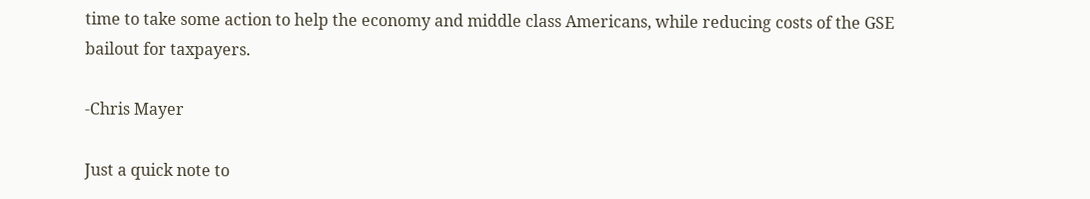time to take some action to help the economy and middle class Americans, while reducing costs of the GSE bailout for taxpayers.

-Chris Mayer

Just a quick note to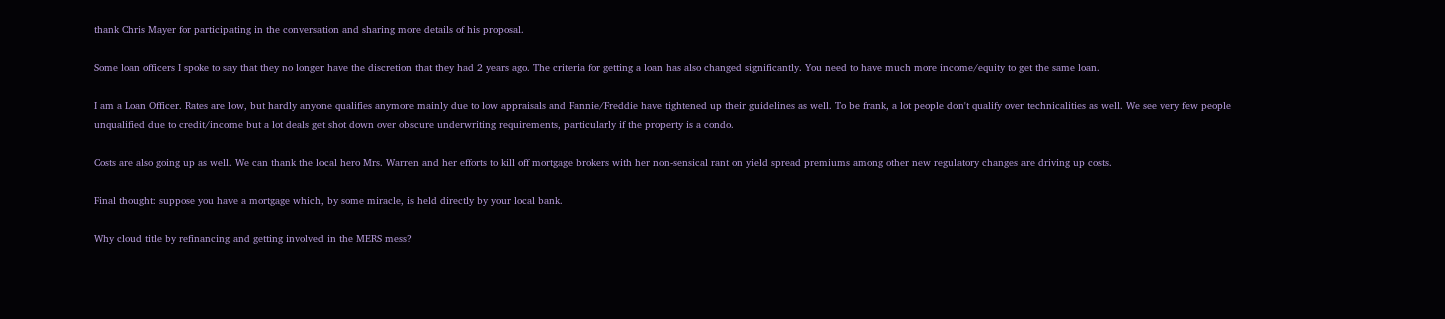thank Chris Mayer for participating in the conversation and sharing more details of his proposal.

Some loan officers I spoke to say that they no longer have the discretion that they had 2 years ago. The criteria for getting a loan has also changed significantly. You need to have much more income/equity to get the same loan.

I am a Loan Officer. Rates are low, but hardly anyone qualifies anymore mainly due to low appraisals and Fannie/Freddie have tightened up their guidelines as well. To be frank, a lot people don't qualify over technicalities as well. We see very few people unqualified due to credit/income but a lot deals get shot down over obscure underwriting requirements, particularly if the property is a condo.

Costs are also going up as well. We can thank the local hero Mrs. Warren and her efforts to kill off mortgage brokers with her non-sensical rant on yield spread premiums among other new regulatory changes are driving up costs.

Final thought: suppose you have a mortgage which, by some miracle, is held directly by your local bank.

Why cloud title by refinancing and getting involved in the MERS mess?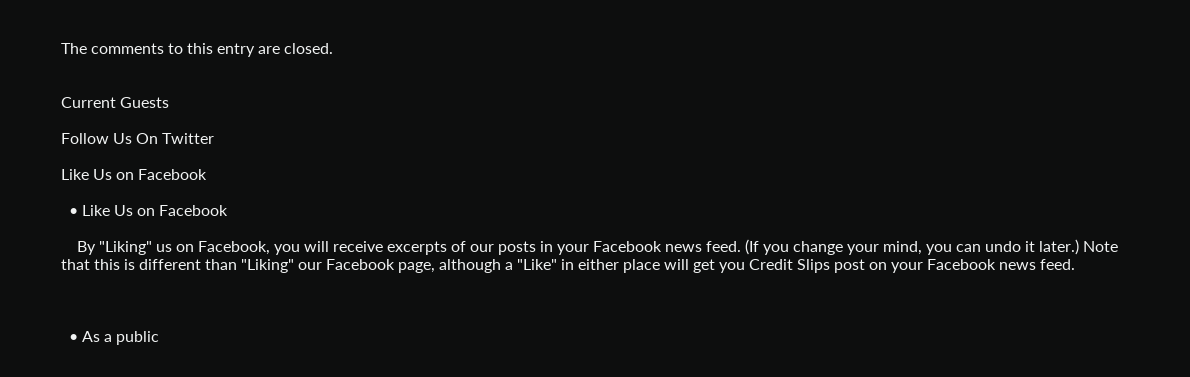The comments to this entry are closed.


Current Guests

Follow Us On Twitter

Like Us on Facebook

  • Like Us on Facebook

    By "Liking" us on Facebook, you will receive excerpts of our posts in your Facebook news feed. (If you change your mind, you can undo it later.) Note that this is different than "Liking" our Facebook page, although a "Like" in either place will get you Credit Slips post on your Facebook news feed.



  • As a public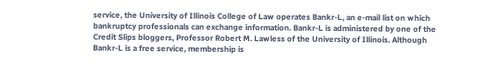service, the University of Illinois College of Law operates Bankr-L, an e-mail list on which bankruptcy professionals can exchange information. Bankr-L is administered by one of the Credit Slips bloggers, Professor Robert M. Lawless of the University of Illinois. Although Bankr-L is a free service, membership is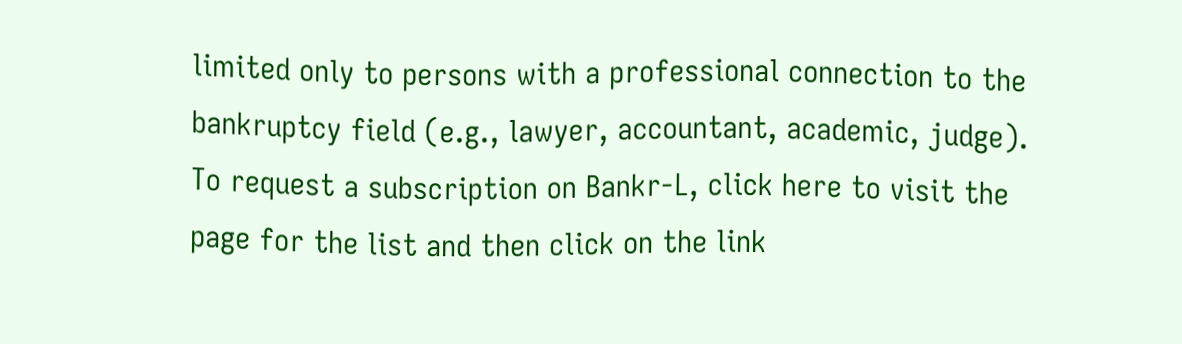limited only to persons with a professional connection to the bankruptcy field (e.g., lawyer, accountant, academic, judge). To request a subscription on Bankr-L, click here to visit the page for the list and then click on the link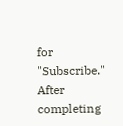for "Subscribe." After completing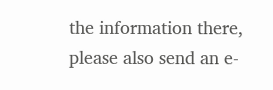the information there, please also send an e-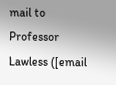mail to Professor Lawless ([email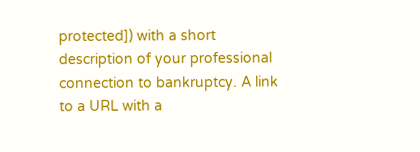protected]) with a short description of your professional connection to bankruptcy. A link to a URL with a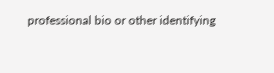professional bio or other identifying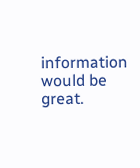information would be great.